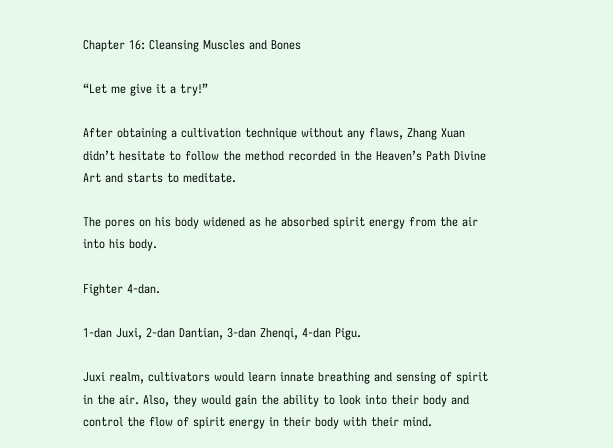Chapter 16: Cleansing Muscles and Bones

“Let me give it a try!”

After obtaining a cultivation technique without any flaws, Zhang Xuan didn’t hesitate to follow the method recorded in the Heaven’s Path Divine Art and starts to meditate.

The pores on his body widened as he absorbed spirit energy from the air into his body.

Fighter 4-dan.

1-dan Juxi, 2-dan Dantian, 3-dan Zhenqi, 4-dan Pigu.

Juxi realm, cultivators would learn innate breathing and sensing of spirit in the air. Also, they would gain the ability to look into their body and control the flow of spirit energy in their body with their mind.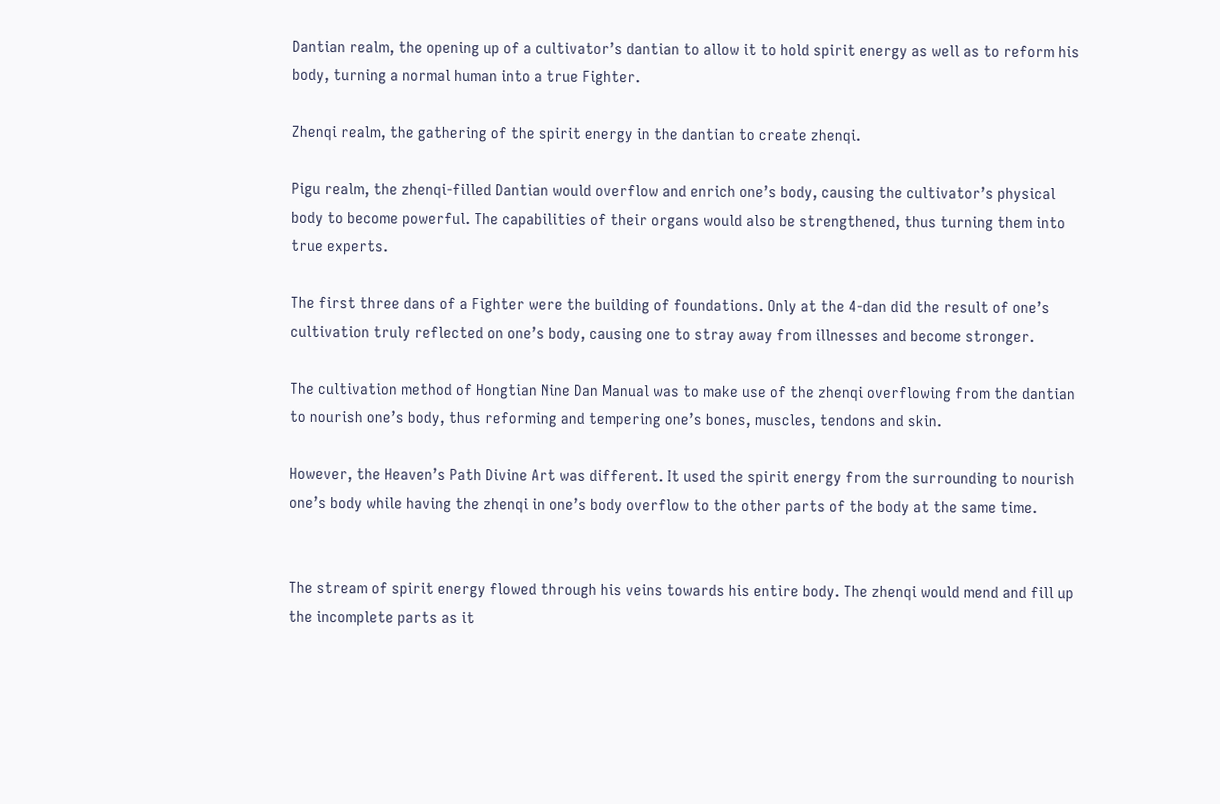Dantian realm, the opening up of a cultivator’s dantian to allow it to hold spirit energy as well as to reform his body, turning a normal human into a true Fighter.

Zhenqi realm, the gathering of the spirit energy in the dantian to create zhenqi.

Pigu realm, the zhenqi-filled Dantian would overflow and enrich one’s body, causing the cultivator’s physical body to become powerful. The capabilities of their organs would also be strengthened, thus turning them into true experts.

The first three dans of a Fighter were the building of foundations. Only at the 4-dan did the result of one’s cultivation truly reflected on one’s body, causing one to stray away from illnesses and become stronger.

The cultivation method of Hongtian Nine Dan Manual was to make use of the zhenqi overflowing from the dantian to nourish one’s body, thus reforming and tempering one’s bones, muscles, tendons and skin.

However, the Heaven’s Path Divine Art was different. It used the spirit energy from the surrounding to nourish one’s body while having the zhenqi in one’s body overflow to the other parts of the body at the same time.


The stream of spirit energy flowed through his veins towards his entire body. The zhenqi would mend and fill up the incomplete parts as it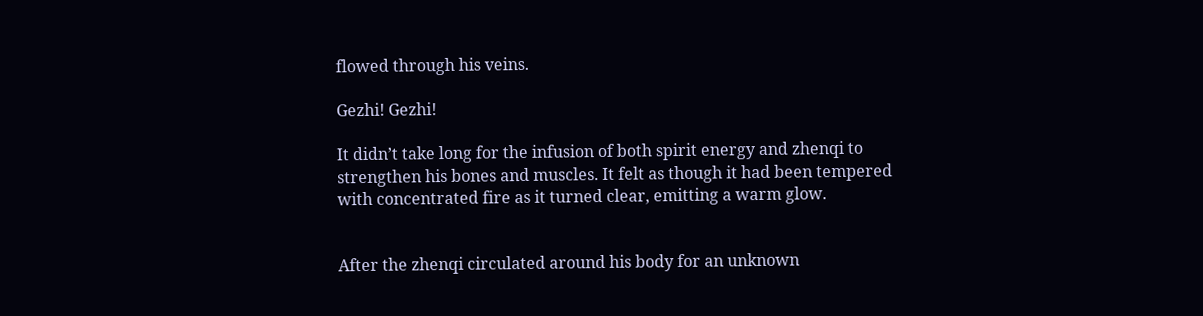flowed through his veins.

Gezhi! Gezhi!

It didn’t take long for the infusion of both spirit energy and zhenqi to strengthen his bones and muscles. It felt as though it had been tempered with concentrated fire as it turned clear, emitting a warm glow.


After the zhenqi circulated around his body for an unknown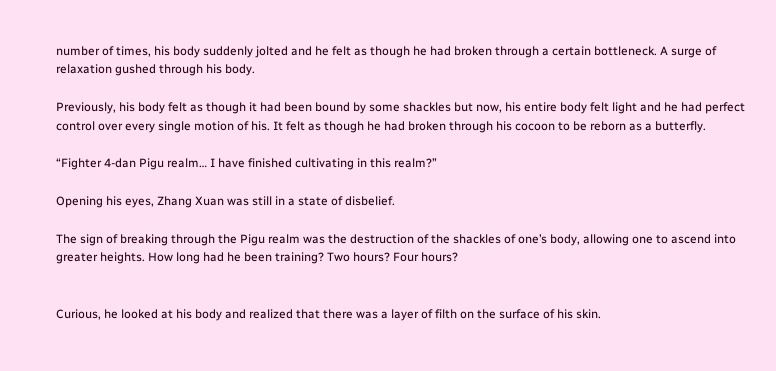number of times, his body suddenly jolted and he felt as though he had broken through a certain bottleneck. A surge of relaxation gushed through his body.

Previously, his body felt as though it had been bound by some shackles but now, his entire body felt light and he had perfect control over every single motion of his. It felt as though he had broken through his cocoon to be reborn as a butterfly.

“Fighter 4-dan Pigu realm… I have finished cultivating in this realm?”

Opening his eyes, Zhang Xuan was still in a state of disbelief.

The sign of breaking through the Pigu realm was the destruction of the shackles of one’s body, allowing one to ascend into greater heights. How long had he been training? Two hours? Four hours?


Curious, he looked at his body and realized that there was a layer of filth on the surface of his skin.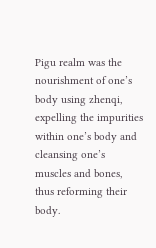Pigu realm was the nourishment of one’s body using zhenqi, expelling the impurities within one’s body and cleansing one’s muscles and bones, thus reforming their body.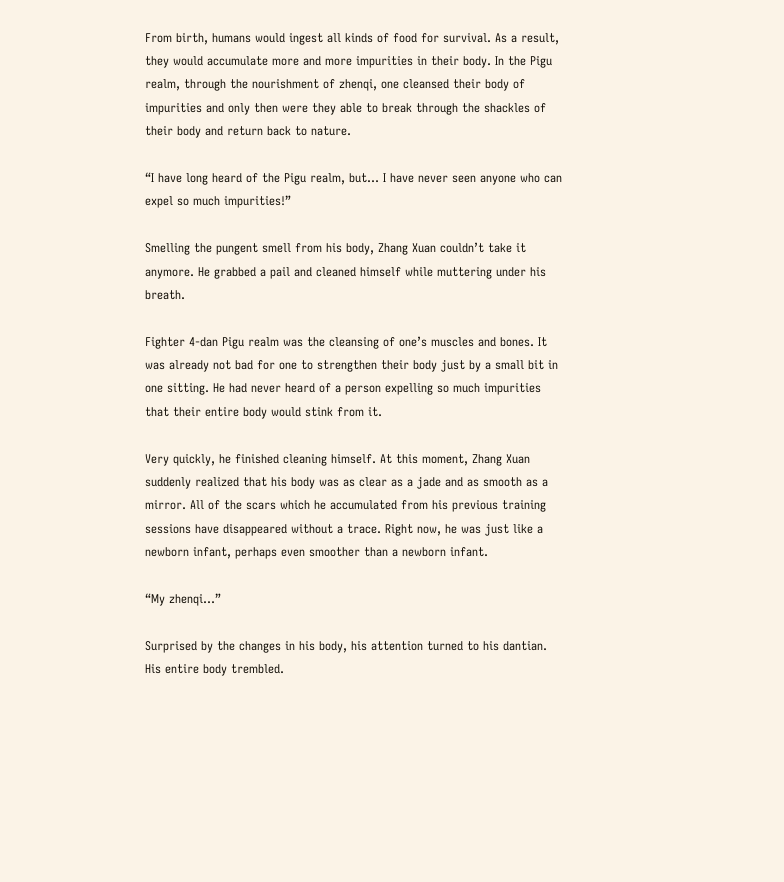From birth, humans would ingest all kinds of food for survival. As a result, they would accumulate more and more impurities in their body. In the Pigu realm, through the nourishment of zhenqi, one cleansed their body of impurities and only then were they able to break through the shackles of their body and return back to nature.

“I have long heard of the Pigu realm, but… I have never seen anyone who can expel so much impurities!”

Smelling the pungent smell from his body, Zhang Xuan couldn’t take it anymore. He grabbed a pail and cleaned himself while muttering under his breath.

Fighter 4-dan Pigu realm was the cleansing of one’s muscles and bones. It was already not bad for one to strengthen their body just by a small bit in one sitting. He had never heard of a person expelling so much impurities that their entire body would stink from it.

Very quickly, he finished cleaning himself. At this moment, Zhang Xuan suddenly realized that his body was as clear as a jade and as smooth as a mirror. All of the scars which he accumulated from his previous training sessions have disappeared without a trace. Right now, he was just like a newborn infant, perhaps even smoother than a newborn infant.

“My zhenqi…”

Surprised by the changes in his body, his attention turned to his dantian. His entire body trembled.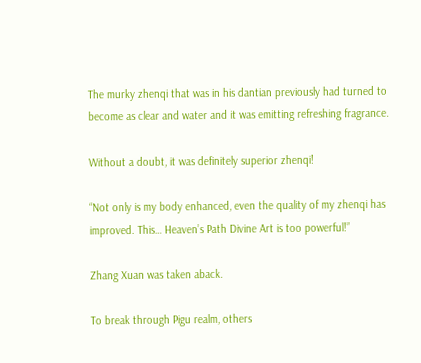The murky zhenqi that was in his dantian previously had turned to become as clear and water and it was emitting refreshing fragrance.

Without a doubt, it was definitely superior zhenqi!

“Not only is my body enhanced, even the quality of my zhenqi has improved. This… Heaven’s Path Divine Art is too powerful!”

Zhang Xuan was taken aback.

To break through Pigu realm, others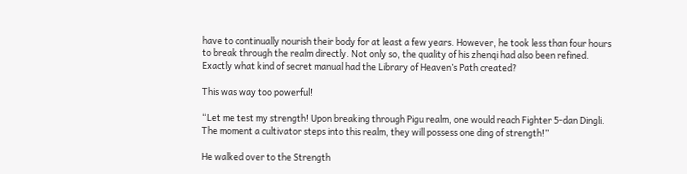have to continually nourish their body for at least a few years. However, he took less than four hours to break through the realm directly. Not only so, the quality of his zhenqi had also been refined. Exactly what kind of secret manual had the Library of Heaven’s Path created?

This was way too powerful!

“Let me test my strength! Upon breaking through Pigu realm, one would reach Fighter 5-dan Dingli. The moment a cultivator steps into this realm, they will possess one ding of strength!”

He walked over to the Strength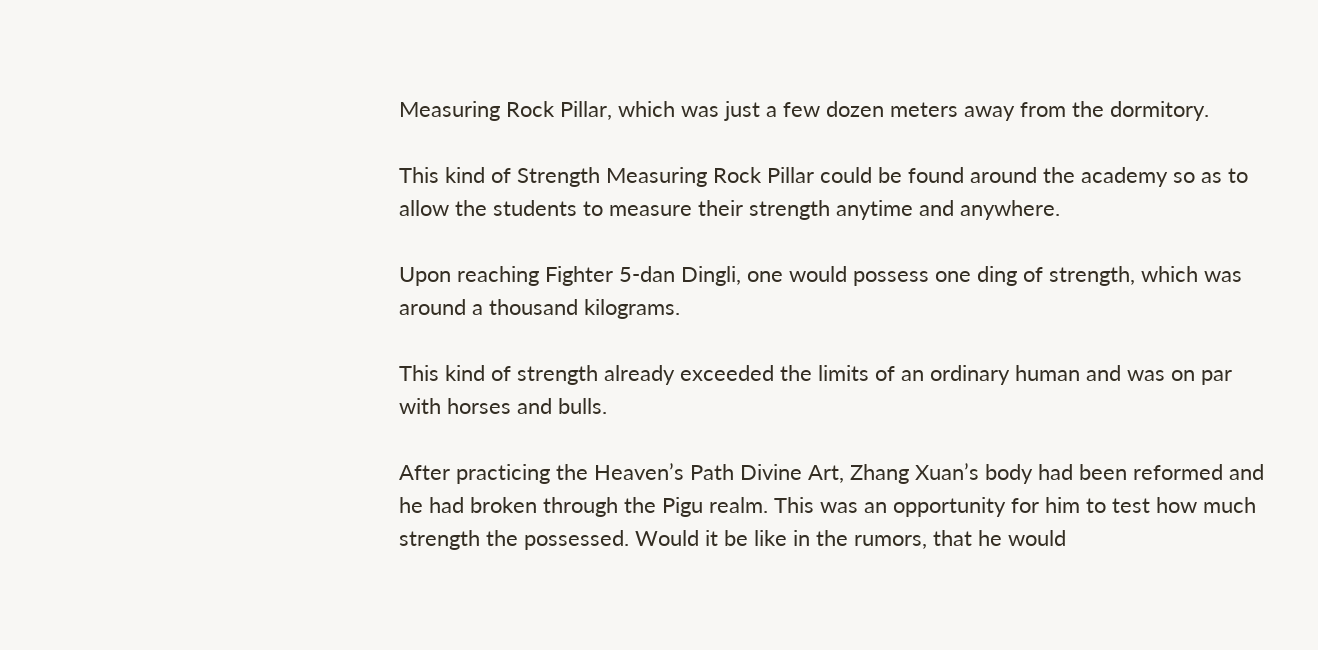Measuring Rock Pillar, which was just a few dozen meters away from the dormitory.

This kind of Strength Measuring Rock Pillar could be found around the academy so as to allow the students to measure their strength anytime and anywhere.

Upon reaching Fighter 5-dan Dingli, one would possess one ding of strength, which was around a thousand kilograms.

This kind of strength already exceeded the limits of an ordinary human and was on par with horses and bulls.

After practicing the Heaven’s Path Divine Art, Zhang Xuan’s body had been reformed and he had broken through the Pigu realm. This was an opportunity for him to test how much strength the possessed. Would it be like in the rumors, that he would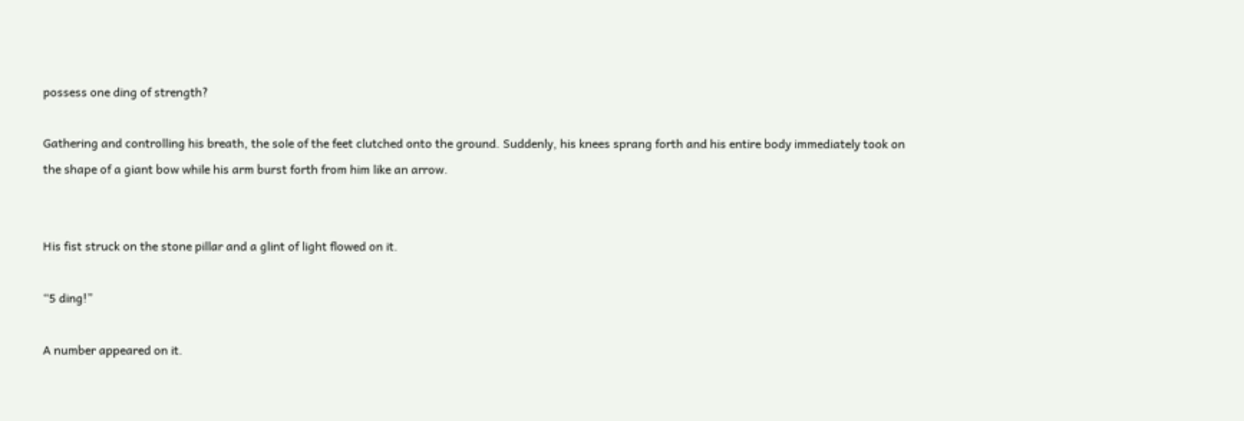possess one ding of strength?

Gathering and controlling his breath, the sole of the feet clutched onto the ground. Suddenly, his knees sprang forth and his entire body immediately took on the shape of a giant bow while his arm burst forth from him like an arrow.


His fist struck on the stone pillar and a glint of light flowed on it.

“5 ding!”

A number appeared on it.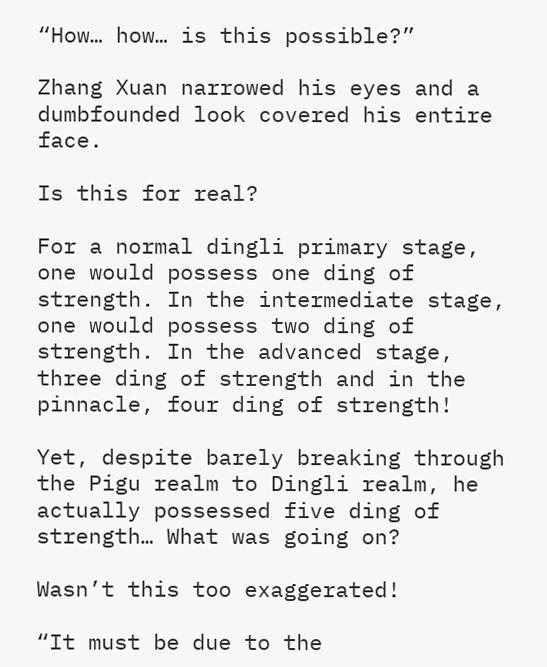“How… how… is this possible?”

Zhang Xuan narrowed his eyes and a dumbfounded look covered his entire face.

Is this for real?

For a normal dingli primary stage, one would possess one ding of strength. In the intermediate stage, one would possess two ding of strength. In the advanced stage, three ding of strength and in the pinnacle, four ding of strength!

Yet, despite barely breaking through the Pigu realm to Dingli realm, he actually possessed five ding of strength… What was going on?

Wasn’t this too exaggerated!

“It must be due to the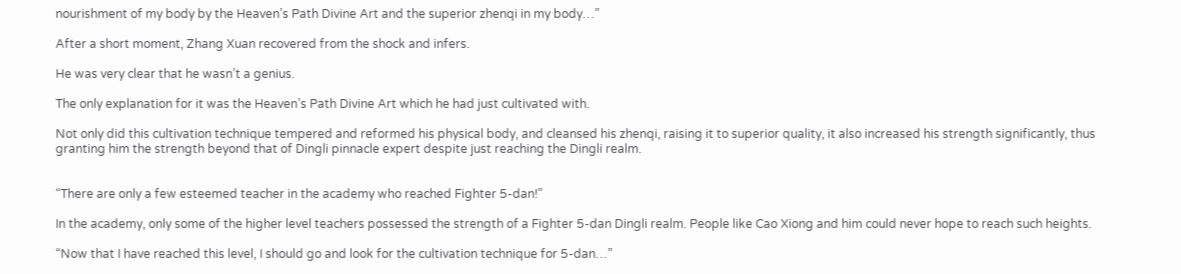nourishment of my body by the Heaven’s Path Divine Art and the superior zhenqi in my body…”

After a short moment, Zhang Xuan recovered from the shock and infers.

He was very clear that he wasn’t a genius.

The only explanation for it was the Heaven’s Path Divine Art which he had just cultivated with.

Not only did this cultivation technique tempered and reformed his physical body, and cleansed his zhenqi, raising it to superior quality, it also increased his strength significantly, thus granting him the strength beyond that of Dingli pinnacle expert despite just reaching the Dingli realm.


“There are only a few esteemed teacher in the academy who reached Fighter 5-dan!”

In the academy, only some of the higher level teachers possessed the strength of a Fighter 5-dan Dingli realm. People like Cao Xiong and him could never hope to reach such heights.

“Now that I have reached this level, I should go and look for the cultivation technique for 5-dan…”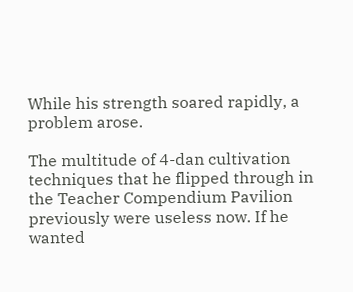While his strength soared rapidly, a problem arose.

The multitude of 4-dan cultivation techniques that he flipped through in the Teacher Compendium Pavilion previously were useless now. If he wanted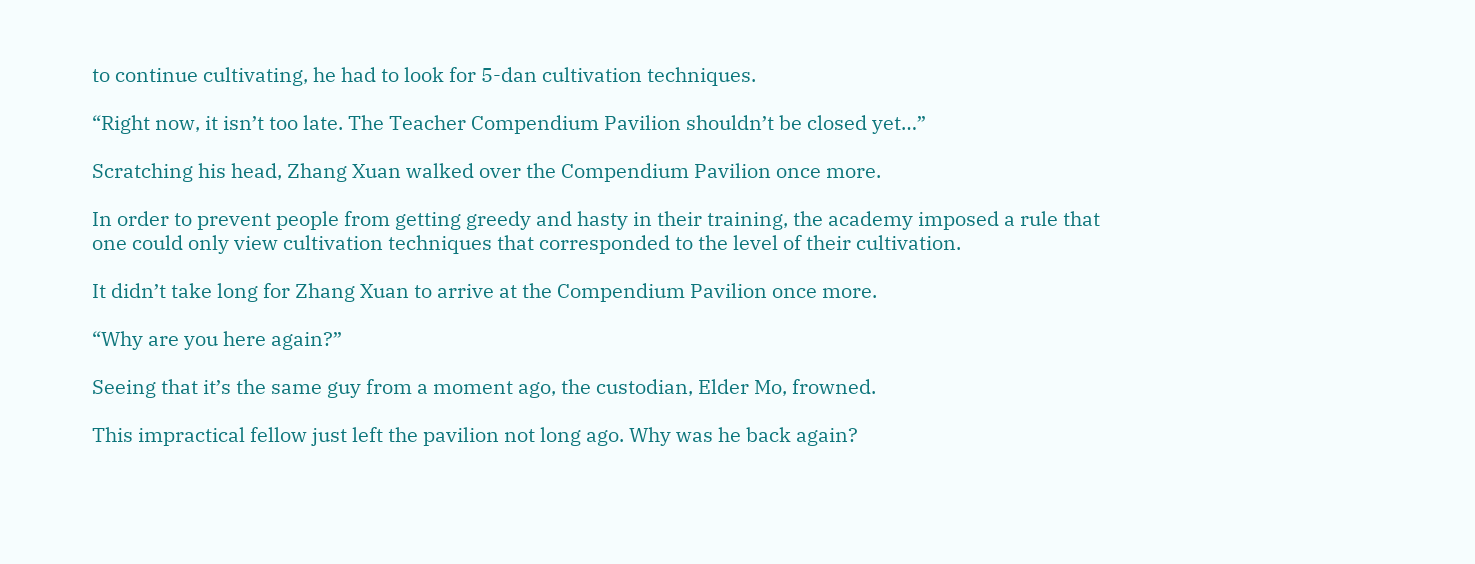to continue cultivating, he had to look for 5-dan cultivation techniques.

“Right now, it isn’t too late. The Teacher Compendium Pavilion shouldn’t be closed yet…”

Scratching his head, Zhang Xuan walked over the Compendium Pavilion once more.

In order to prevent people from getting greedy and hasty in their training, the academy imposed a rule that one could only view cultivation techniques that corresponded to the level of their cultivation.

It didn’t take long for Zhang Xuan to arrive at the Compendium Pavilion once more.

“Why are you here again?”

Seeing that it’s the same guy from a moment ago, the custodian, Elder Mo, frowned.

This impractical fellow just left the pavilion not long ago. Why was he back again?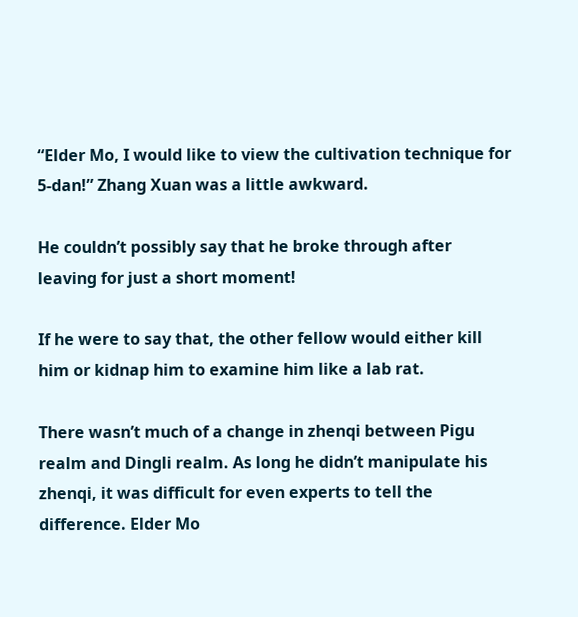“Elder Mo, I would like to view the cultivation technique for 5-dan!” Zhang Xuan was a little awkward.

He couldn’t possibly say that he broke through after leaving for just a short moment!

If he were to say that, the other fellow would either kill him or kidnap him to examine him like a lab rat.

There wasn’t much of a change in zhenqi between Pigu realm and Dingli realm. As long he didn’t manipulate his zhenqi, it was difficult for even experts to tell the difference. Elder Mo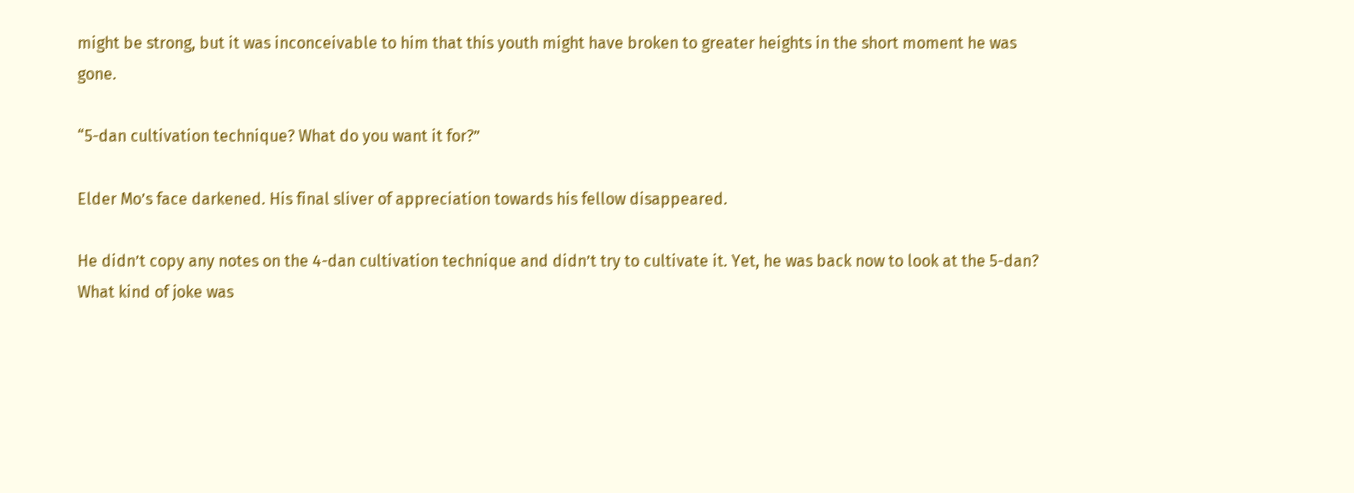might be strong, but it was inconceivable to him that this youth might have broken to greater heights in the short moment he was gone.

“5-dan cultivation technique? What do you want it for?”

Elder Mo’s face darkened. His final sliver of appreciation towards his fellow disappeared.

He didn’t copy any notes on the 4-dan cultivation technique and didn’t try to cultivate it. Yet, he was back now to look at the 5-dan? What kind of joke was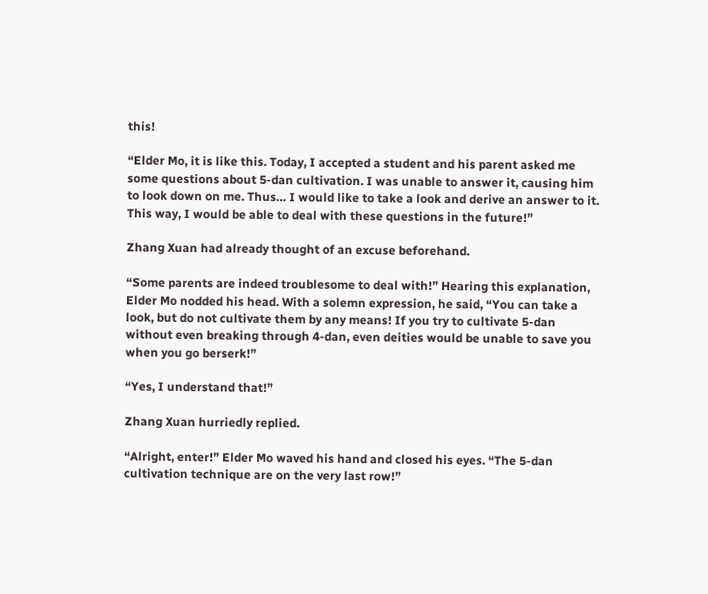this!

“Elder Mo, it is like this. Today, I accepted a student and his parent asked me some questions about 5-dan cultivation. I was unable to answer it, causing him to look down on me. Thus… I would like to take a look and derive an answer to it. This way, I would be able to deal with these questions in the future!”

Zhang Xuan had already thought of an excuse beforehand.

“Some parents are indeed troublesome to deal with!” Hearing this explanation, Elder Mo nodded his head. With a solemn expression, he said, “You can take a look, but do not cultivate them by any means! If you try to cultivate 5-dan without even breaking through 4-dan, even deities would be unable to save you when you go berserk!”

“Yes, I understand that!”

Zhang Xuan hurriedly replied.

“Alright, enter!” Elder Mo waved his hand and closed his eyes. “The 5-dan cultivation technique are on the very last row!”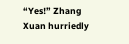“Yes!” Zhang Xuan hurriedly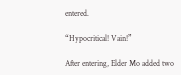entered.

“Hypocritical! Vain!”

After entering, Elder Mo added two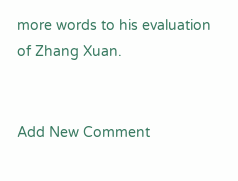more words to his evaluation of Zhang Xuan.


Add New Comment